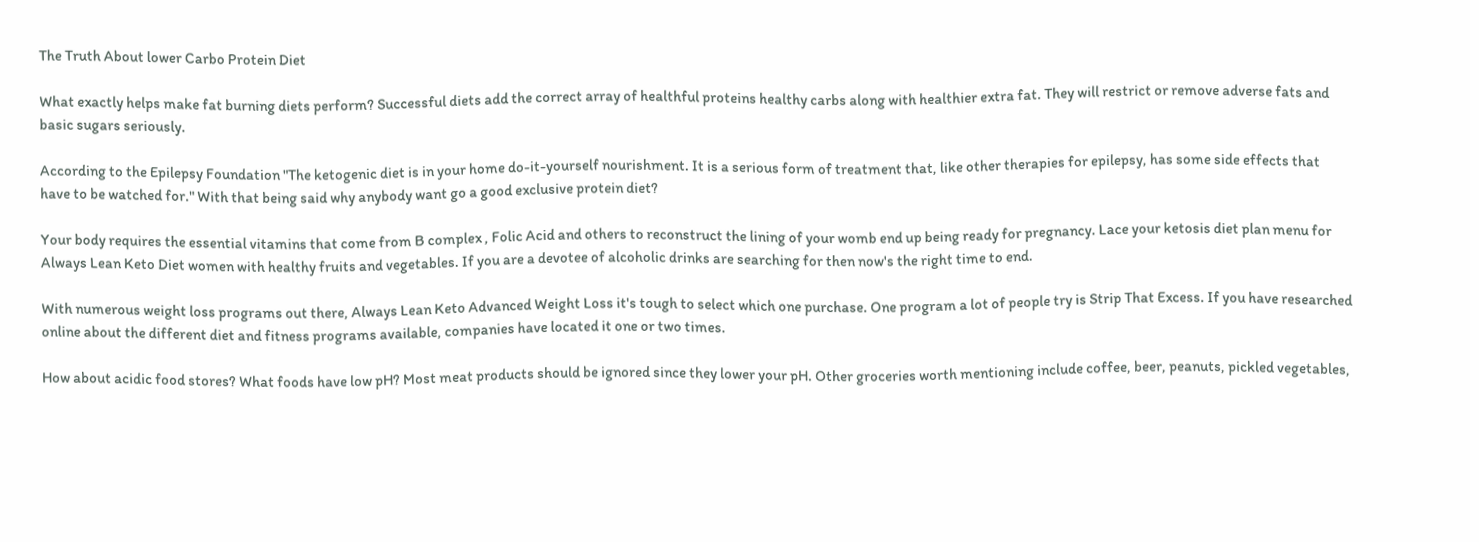The Truth About lower Carbo Protein Diet

What exactly helps make fat burning diets perform? Successful diets add the correct array of healthful proteins healthy carbs along with healthier extra fat. They will restrict or remove adverse fats and basic sugars seriously.

According to the Epilepsy Foundation "The ketogenic diet is in your home do-it-yourself nourishment. It is a serious form of treatment that, like other therapies for epilepsy, has some side effects that have to be watched for." With that being said why anybody want go a good exclusive protein diet?

Your body requires the essential vitamins that come from B complex , Folic Acid and others to reconstruct the lining of your womb end up being ready for pregnancy. Lace your ketosis diet plan menu for Always Lean Keto Diet women with healthy fruits and vegetables. If you are a devotee of alcoholic drinks are searching for then now's the right time to end.

With numerous weight loss programs out there, Always Lean Keto Advanced Weight Loss it's tough to select which one purchase. One program a lot of people try is Strip That Excess. If you have researched online about the different diet and fitness programs available, companies have located it one or two times.

How about acidic food stores? What foods have low pH? Most meat products should be ignored since they lower your pH. Other groceries worth mentioning include coffee, beer, peanuts, pickled vegetables,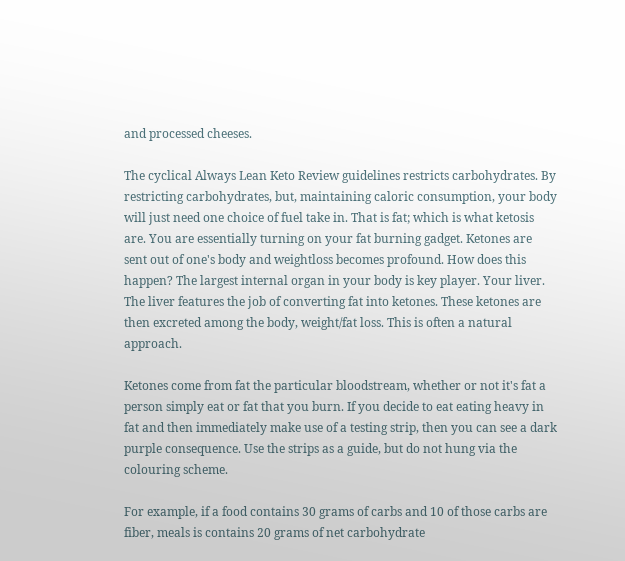and processed cheeses.

The cyclical Always Lean Keto Review guidelines restricts carbohydrates. By restricting carbohydrates, but, maintaining caloric consumption, your body will just need one choice of fuel take in. That is fat; which is what ketosis are. You are essentially turning on your fat burning gadget. Ketones are sent out of one's body and weightloss becomes profound. How does this happen? The largest internal organ in your body is key player. Your liver. The liver features the job of converting fat into ketones. These ketones are then excreted among the body, weight/fat loss. This is often a natural approach.

Ketones come from fat the particular bloodstream, whether or not it's fat a person simply eat or fat that you burn. If you decide to eat eating heavy in fat and then immediately make use of a testing strip, then you can see a dark purple consequence. Use the strips as a guide, but do not hung via the colouring scheme.

For example, if a food contains 30 grams of carbs and 10 of those carbs are fiber, meals is contains 20 grams of net carbohydrate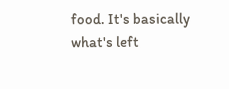food. It's basically what's left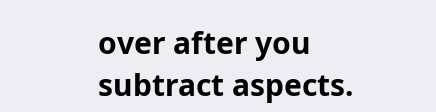over after you subtract aspects.